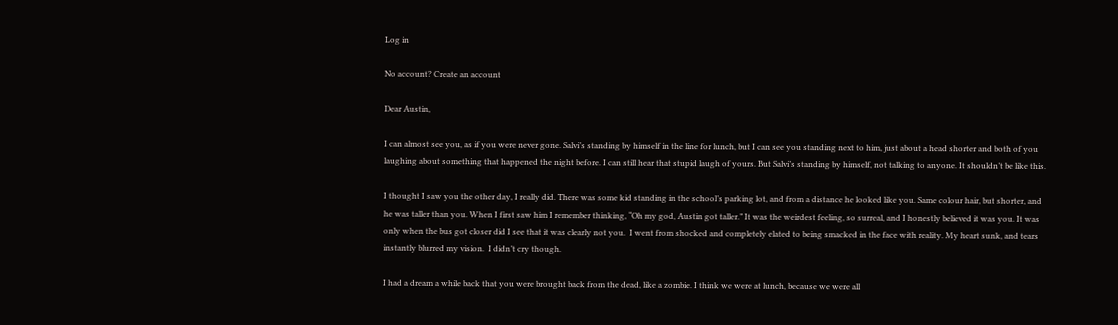Log in

No account? Create an account

Dear Austin,

I can almost see you, as if you were never gone. Salvi’s standing by himself in the line for lunch, but I can see you standing next to him, just about a head shorter and both of you laughing about something that happened the night before. I can still hear that stupid laugh of yours. But Salvi’s standing by himself, not talking to anyone. It shouldn’t be like this.

I thought I saw you the other day, I really did. There was some kid standing in the school’s parking lot, and from a distance he looked like you. Same colour hair, but shorter, and he was taller than you. When I first saw him I remember thinking, “Oh my god, Austin got taller.” It was the weirdest feeling, so surreal, and I honestly believed it was you. It was only when the bus got closer did I see that it was clearly not you.  I went from shocked and completely elated to being smacked in the face with reality. My heart sunk, and tears instantly blurred my vision.  I didn’t cry though.

I had a dream a while back that you were brought back from the dead, like a zombie. I think we were at lunch, because we were all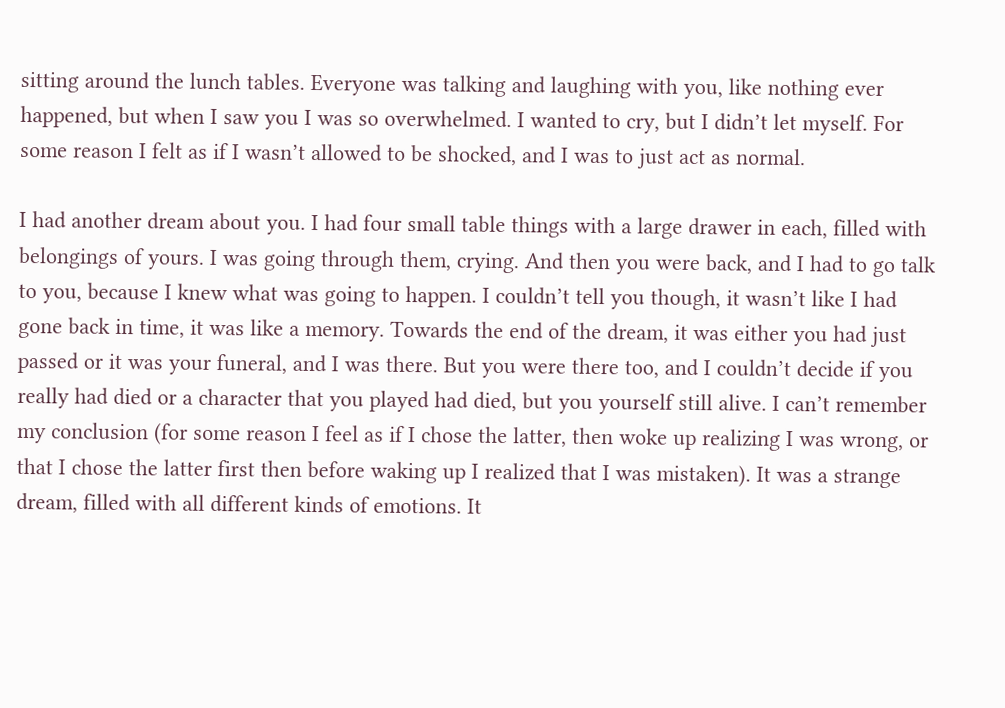sitting around the lunch tables. Everyone was talking and laughing with you, like nothing ever happened, but when I saw you I was so overwhelmed. I wanted to cry, but I didn’t let myself. For some reason I felt as if I wasn’t allowed to be shocked, and I was to just act as normal.

I had another dream about you. I had four small table things with a large drawer in each, filled with belongings of yours. I was going through them, crying. And then you were back, and I had to go talk to you, because I knew what was going to happen. I couldn’t tell you though, it wasn’t like I had gone back in time, it was like a memory. Towards the end of the dream, it was either you had just passed or it was your funeral, and I was there. But you were there too, and I couldn’t decide if you really had died or a character that you played had died, but you yourself still alive. I can’t remember my conclusion (for some reason I feel as if I chose the latter, then woke up realizing I was wrong, or that I chose the latter first then before waking up I realized that I was mistaken). It was a strange dream, filled with all different kinds of emotions. It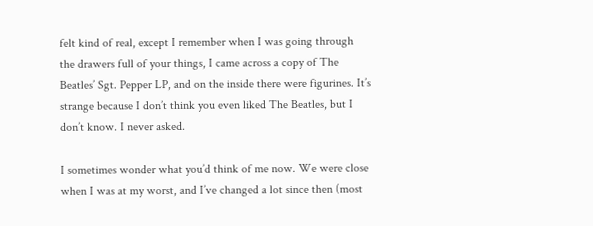felt kind of real, except I remember when I was going through the drawers full of your things, I came across a copy of The Beatles’ Sgt. Pepper LP, and on the inside there were figurines. It’s strange because I don’t think you even liked The Beatles, but I don’t know. I never asked.

I sometimes wonder what you’d think of me now. We were close when I was at my worst, and I’ve changed a lot since then (most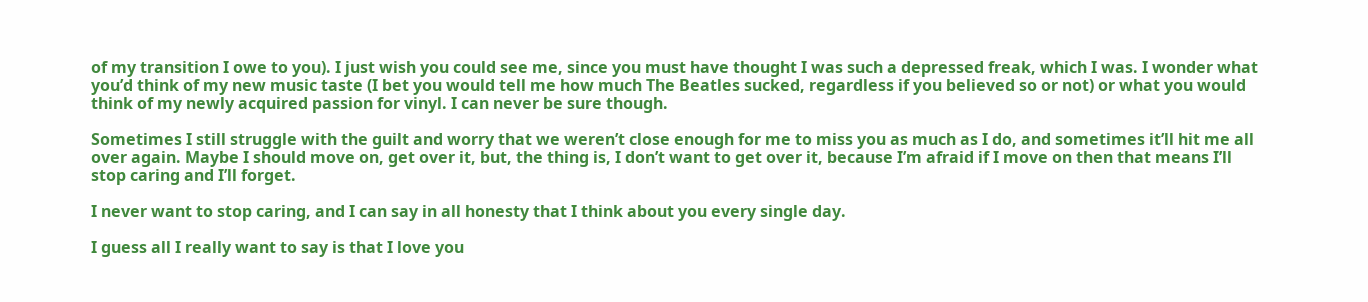of my transition I owe to you). I just wish you could see me, since you must have thought I was such a depressed freak, which I was. I wonder what you’d think of my new music taste (I bet you would tell me how much The Beatles sucked, regardless if you believed so or not) or what you would think of my newly acquired passion for vinyl. I can never be sure though.

Sometimes I still struggle with the guilt and worry that we weren’t close enough for me to miss you as much as I do, and sometimes it’ll hit me all over again. Maybe I should move on, get over it, but, the thing is, I don’t want to get over it, because I’m afraid if I move on then that means I’ll stop caring and I’ll forget.

I never want to stop caring, and I can say in all honesty that I think about you every single day.

I guess all I really want to say is that I love you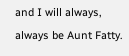and I will always, always be Aunt Fatty.